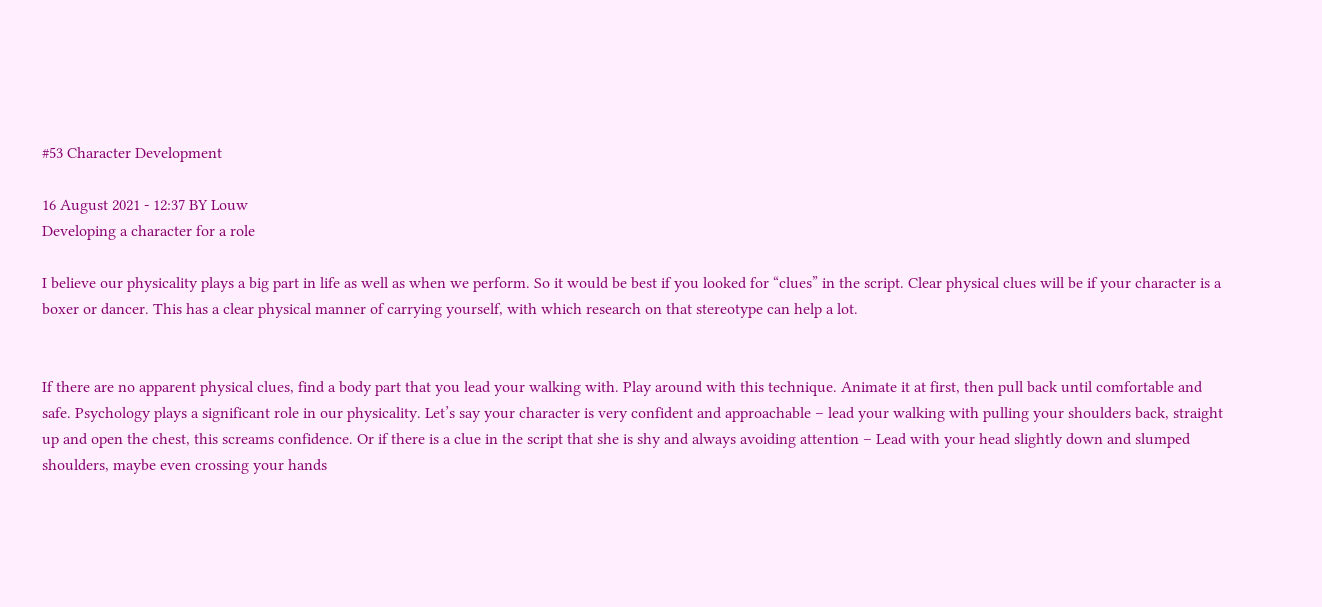#53 Character Development

16 August 2021 - 12:37 BY Louw
Developing a character for a role

I believe our physicality plays a big part in life as well as when we perform. So it would be best if you looked for “clues” in the script. Clear physical clues will be if your character is a boxer or dancer. This has a clear physical manner of carrying yourself, with which research on that stereotype can help a lot.


If there are no apparent physical clues, find a body part that you lead your walking with. Play around with this technique. Animate it at first, then pull back until comfortable and safe. Psychology plays a significant role in our physicality. Let’s say your character is very confident and approachable – lead your walking with pulling your shoulders back, straight up and open the chest, this screams confidence. Or if there is a clue in the script that she is shy and always avoiding attention – Lead with your head slightly down and slumped shoulders, maybe even crossing your hands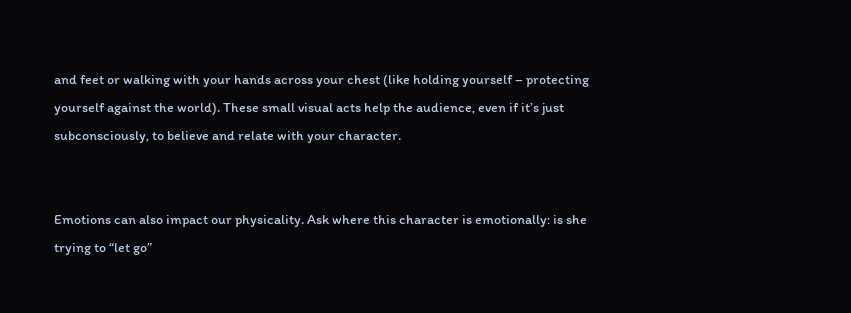and feet or walking with your hands across your chest (like holding yourself – protecting yourself against the world). These small visual acts help the audience, even if it’s just subconsciously, to believe and relate with your character.


Emotions can also impact our physicality. Ask where this character is emotionally: is she trying to “let go”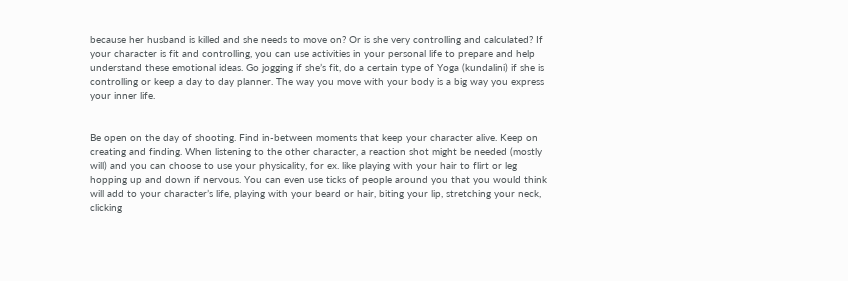because her husband is killed and she needs to move on? Or is she very controlling and calculated? If your character is fit and controlling, you can use activities in your personal life to prepare and help understand these emotional ideas. Go jogging if she’s fit, do a certain type of Yoga (kundalini) if she is controlling or keep a day to day planner. The way you move with your body is a big way you express your inner life.


Be open on the day of shooting. Find in-between moments that keep your character alive. Keep on creating and finding. When listening to the other character, a reaction shot might be needed (mostly will) and you can choose to use your physicality, for ex. like playing with your hair to flirt or leg hopping up and down if nervous. You can even use ticks of people around you that you would think will add to your character’s life, playing with your beard or hair, biting your lip, stretching your neck, clicking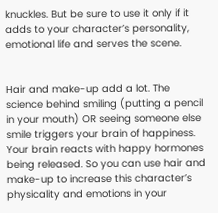knuckles. But be sure to use it only if it adds to your character’s personality, emotional life and serves the scene.


Hair and make-up add a lot. The science behind smiling (putting a pencil in your mouth) OR seeing someone else smile triggers your brain of happiness. Your brain reacts with happy hormones being released. So you can use hair and make-up to increase this character’s physicality and emotions in your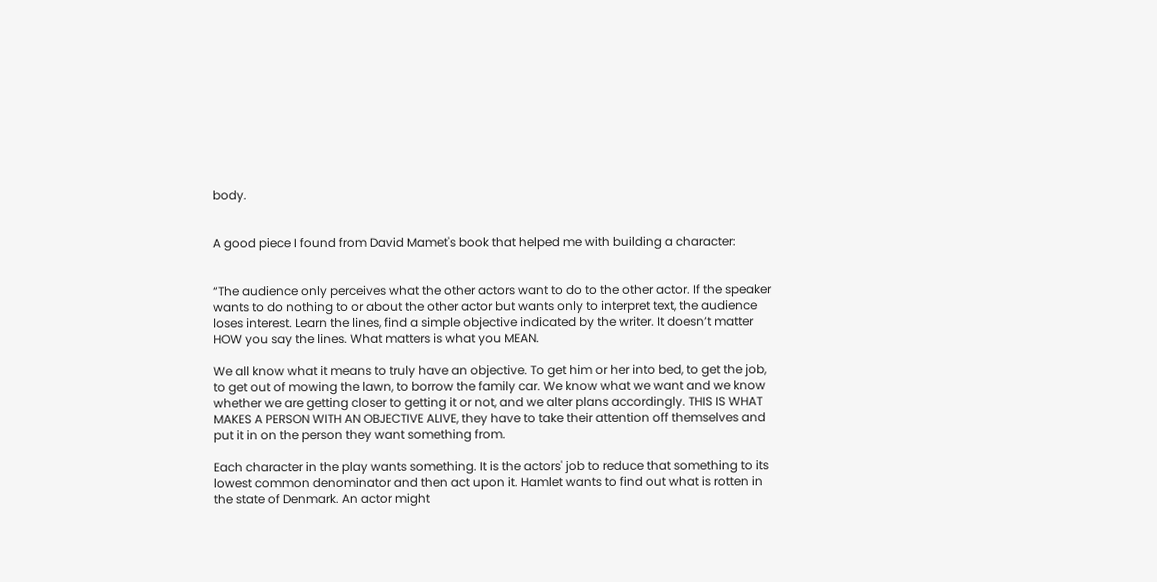body.


A good piece I found from David Mamet's book that helped me with building a character:


“The audience only perceives what the other actors want to do to the other actor. If the speaker wants to do nothing to or about the other actor but wants only to interpret text, the audience loses interest. Learn the lines, find a simple objective indicated by the writer. It doesn’t matter HOW you say the lines. What matters is what you MEAN.

We all know what it means to truly have an objective. To get him or her into bed, to get the job, to get out of mowing the lawn, to borrow the family car. We know what we want and we know whether we are getting closer to getting it or not, and we alter plans accordingly. THIS IS WHAT MAKES A PERSON WITH AN OBJECTIVE ALIVE, they have to take their attention off themselves and put it in on the person they want something from.

Each character in the play wants something. It is the actors' job to reduce that something to its lowest common denominator and then act upon it. Hamlet wants to find out what is rotten in the state of Denmark. An actor might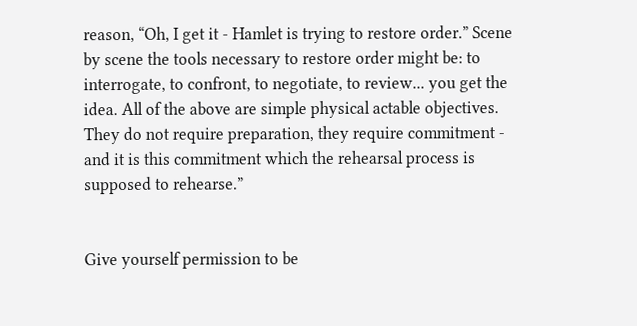reason, “Oh, I get it - Hamlet is trying to restore order.” Scene by scene the tools necessary to restore order might be: to interrogate, to confront, to negotiate, to review... you get the idea. All of the above are simple physical actable objectives. They do not require preparation, they require commitment - and it is this commitment which the rehearsal process is supposed to rehearse.”


Give yourself permission to be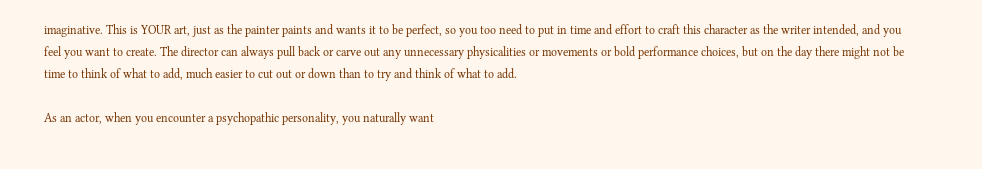imaginative. This is YOUR art, just as the painter paints and wants it to be perfect, so you too need to put in time and effort to craft this character as the writer intended, and you feel you want to create. The director can always pull back or carve out any unnecessary physicalities or movements or bold performance choices, but on the day there might not be time to think of what to add, much easier to cut out or down than to try and think of what to add.

As an actor, when you encounter a psychopathic personality, you naturally want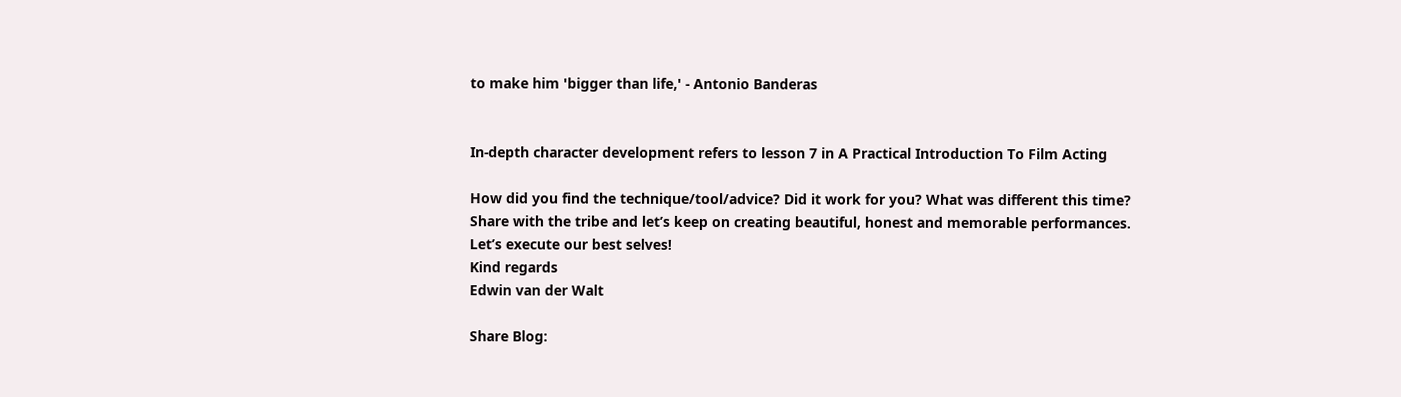to make him 'bigger than life,' - Antonio Banderas


In-depth character development refers to lesson 7 in A Practical Introduction To Film Acting

How did you find the technique/tool/advice? Did it work for you? What was different this time? Share with the tribe and let’s keep on creating beautiful, honest and memorable performances. Let’s execute our best selves!
Kind regards
Edwin van der Walt

Share Blog: